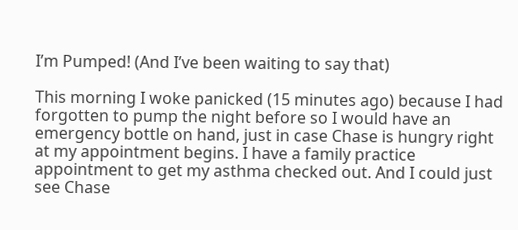I’m Pumped! (And I’ve been waiting to say that)

This morning I woke panicked (15 minutes ago) because I had forgotten to pump the night before so I would have an emergency bottle on hand, just in case Chase is hungry right at my appointment begins. I have a family practice appointment to get my asthma checked out. And I could just see Chase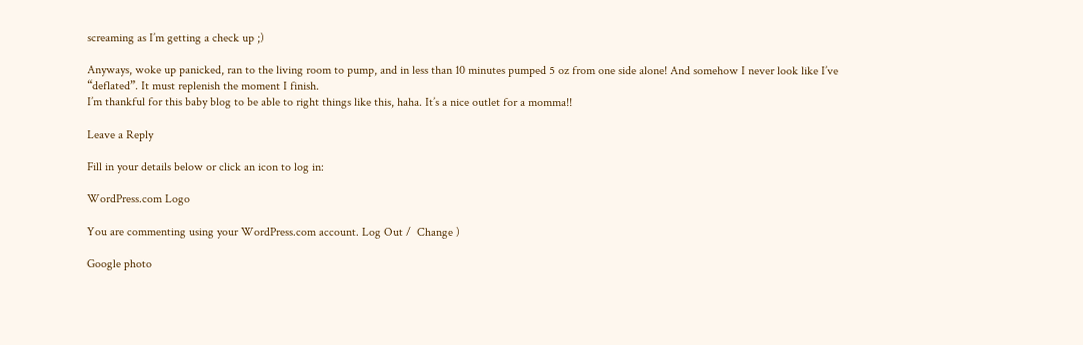screaming as I’m getting a check up ;)

Anyways, woke up panicked, ran to the living room to pump, and in less than 10 minutes pumped 5 oz from one side alone! And somehow I never look like I’ve “deflated”. It must replenish the moment I finish.
I’m thankful for this baby blog to be able to right things like this, haha. It’s a nice outlet for a momma!!

Leave a Reply

Fill in your details below or click an icon to log in:

WordPress.com Logo

You are commenting using your WordPress.com account. Log Out /  Change )

Google photo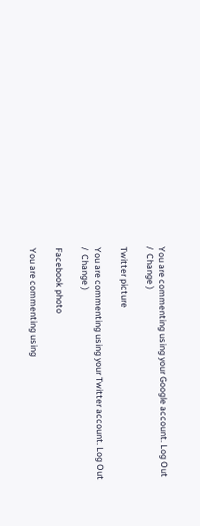You are commenting using your Google account. Log Out /  Change )

Twitter picture

You are commenting using your Twitter account. Log Out /  Change )

Facebook photo

You are commenting using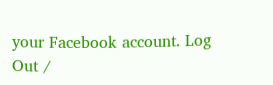your Facebook account. Log Out /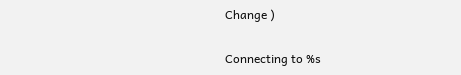Change )

Connecting to %s